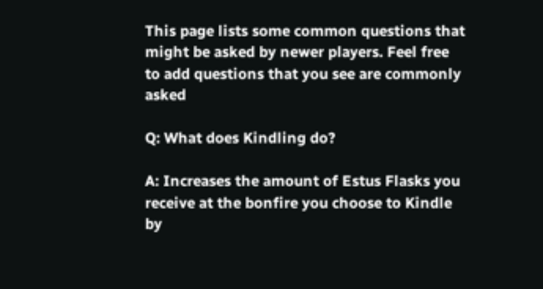This page lists some common questions that might be asked by newer players. Feel free to add questions that you see are commonly asked

Q: What does Kindling do?

A: Increases the amount of Estus Flasks you receive at the bonfire you choose to Kindle by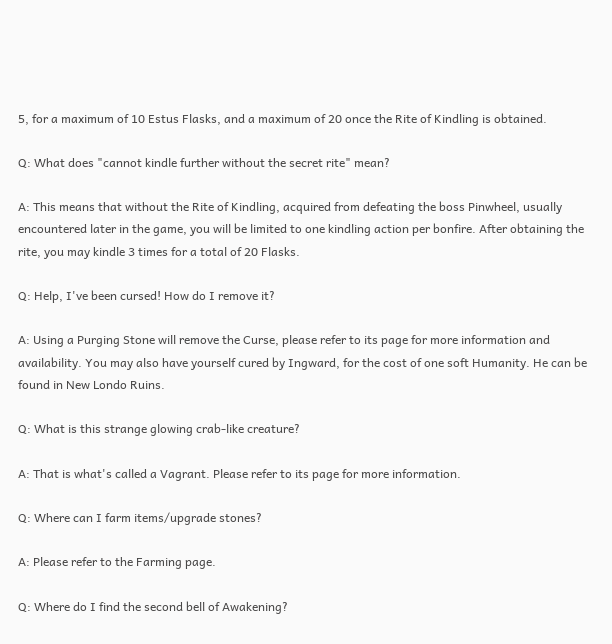5, for a maximum of 10 Estus Flasks, and a maximum of 20 once the Rite of Kindling is obtained.

Q: What does "cannot kindle further without the secret rite" mean?

A: This means that without the Rite of Kindling, acquired from defeating the boss Pinwheel, usually encountered later in the game, you will be limited to one kindling action per bonfire. After obtaining the rite, you may kindle 3 times for a total of 20 Flasks.

Q: Help, I've been cursed! How do I remove it?

A: Using a Purging Stone will remove the Curse, please refer to its page for more information and availability. You may also have yourself cured by Ingward, for the cost of one soft Humanity. He can be found in New Londo Ruins.

Q: What is this strange glowing crab-like creature?

A: That is what's called a Vagrant. Please refer to its page for more information.

Q: Where can I farm items/upgrade stones?

A: Please refer to the Farming page.

Q: Where do I find the second bell of Awakening?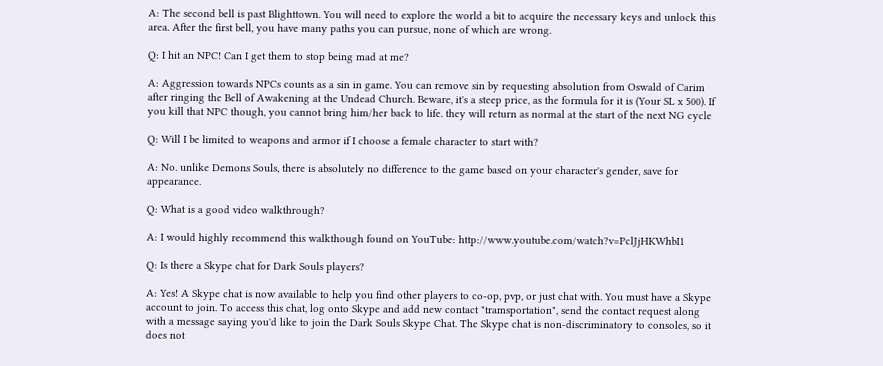A: The second bell is past Blighttown. You will need to explore the world a bit to acquire the necessary keys and unlock this area. After the first bell, you have many paths you can pursue, none of which are wrong.

Q: I hit an NPC! Can I get them to stop being mad at me?

A: Aggression towards NPCs counts as a sin in game. You can remove sin by requesting absolution from Oswald of Carim after ringing the Bell of Awakening at the Undead Church. Beware, it's a steep price, as the formula for it is (Your SL x 500). If you kill that NPC though, you cannot bring him/her back to life. they will return as normal at the start of the next NG cycle

Q: Will I be limited to weapons and armor if I choose a female character to start with?

A: No. unlike Demons Souls, there is absolutely no difference to the game based on your character's gender, save for appearance.

Q: What is a good video walkthrough?

A: I would highly recommend this walkthough found on YouTube: http://www.youtube.com/watch?v=PclJjHKWhbI1

Q: Is there a Skype chat for Dark Souls players?

A: Yes! A Skype chat is now available to help you find other players to co-op, pvp, or just chat with. You must have a Skype account to join. To access this chat, log onto Skype and add new contact "tramsportation", send the contact request along with a message saying you'd like to join the Dark Souls Skype Chat. The Skype chat is non-discriminatory to consoles, so it does not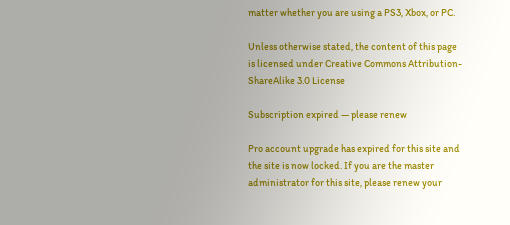matter whether you are using a PS3, Xbox, or PC.

Unless otherwise stated, the content of this page is licensed under Creative Commons Attribution-ShareAlike 3.0 License

Subscription expired — please renew

Pro account upgrade has expired for this site and the site is now locked. If you are the master administrator for this site, please renew your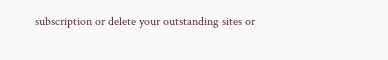subscription or delete your outstanding sites or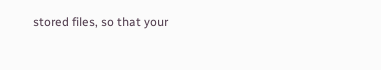stored files, so that your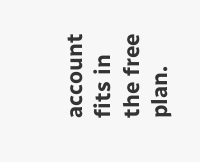account fits in the free plan.